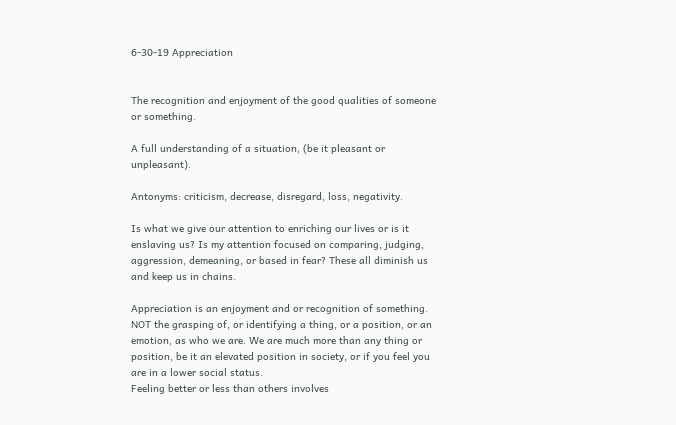6-30-19 Appreciation


The recognition and enjoyment of the good qualities of someone or something.

A full understanding of a situation, (be it pleasant or unpleasant).

Antonyms: criticism, decrease, disregard, loss, negativity.

Is what we give our attention to enriching our lives or is it enslaving us? Is my attention focused on comparing, judging, aggression, demeaning, or based in fear? These all diminish us and keep us in chains.

Appreciation is an enjoyment and or recognition of something. NOT the grasping of, or identifying a thing, or a position, or an emotion, as who we are. We are much more than any thing or position, be it an elevated position in society, or if you feel you are in a lower social status.
Feeling better or less than others involves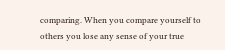comparing. When you compare yourself to others you lose any sense of your true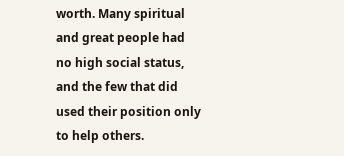worth. Many spiritual and great people had no high social status, and the few that did used their position only to help others.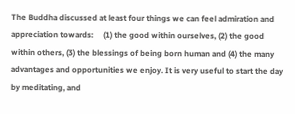The Buddha discussed at least four things we can feel admiration and appreciation towards:     (1) the good within ourselves, (2) the good within others, (3) the blessings of being born human and (4) the many advantages and opportunities we enjoy. It is very useful to start the day by meditating, and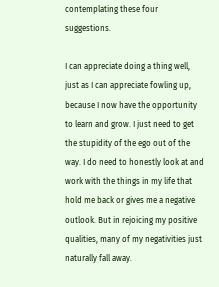contemplating these four suggestions.

I can appreciate doing a thing well, just as I can appreciate fowling up, because I now have the opportunity to learn and grow. I just need to get the stupidity of the ego out of the way. I do need to honestly look at and work with the things in my life that hold me back or gives me a negative outlook. But in rejoicing my positive qualities, many of my negativities just naturally fall away.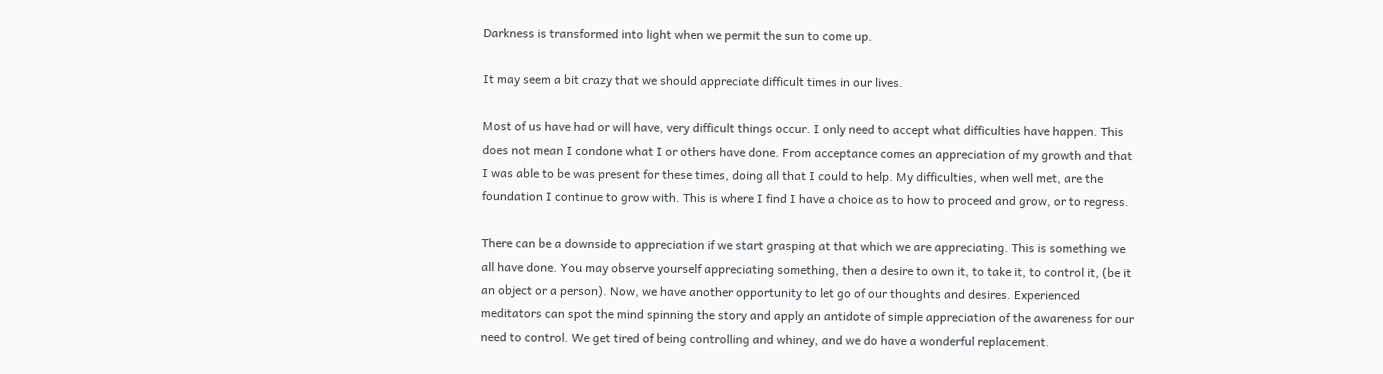Darkness is transformed into light when we permit the sun to come up.

It may seem a bit crazy that we should appreciate difficult times in our lives.

Most of us have had or will have, very difficult things occur. I only need to accept what difficulties have happen. This does not mean I condone what I or others have done. From acceptance comes an appreciation of my growth and that I was able to be was present for these times, doing all that I could to help. My difficulties, when well met, are the foundation I continue to grow with. This is where I find I have a choice as to how to proceed and grow, or to regress.

There can be a downside to appreciation if we start grasping at that which we are appreciating. This is something we all have done. You may observe yourself appreciating something, then a desire to own it, to take it, to control it, (be it an object or a person). Now, we have another opportunity to let go of our thoughts and desires. Experienced meditators can spot the mind spinning the story and apply an antidote of simple appreciation of the awareness for our need to control. We get tired of being controlling and whiney, and we do have a wonderful replacement.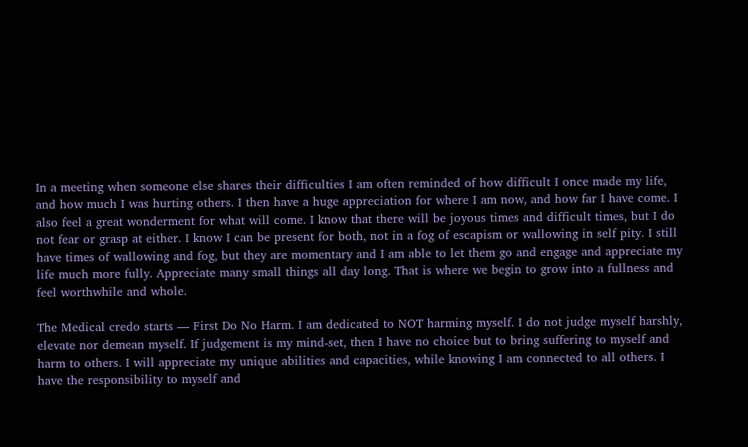In a meeting when someone else shares their difficulties I am often reminded of how difficult I once made my life, and how much I was hurting others. I then have a huge appreciation for where I am now, and how far I have come. I also feel a great wonderment for what will come. I know that there will be joyous times and difficult times, but I do not fear or grasp at either. I know I can be present for both, not in a fog of escapism or wallowing in self pity. I still have times of wallowing and fog, but they are momentary and I am able to let them go and engage and appreciate my life much more fully. Appreciate many small things all day long. That is where we begin to grow into a fullness and feel worthwhile and whole.

The Medical credo starts — First Do No Harm. I am dedicated to NOT harming myself. I do not judge myself harshly, elevate nor demean myself. If judgement is my mind-set, then I have no choice but to bring suffering to myself and harm to others. I will appreciate my unique abilities and capacities, while knowing I am connected to all others. I have the responsibility to myself and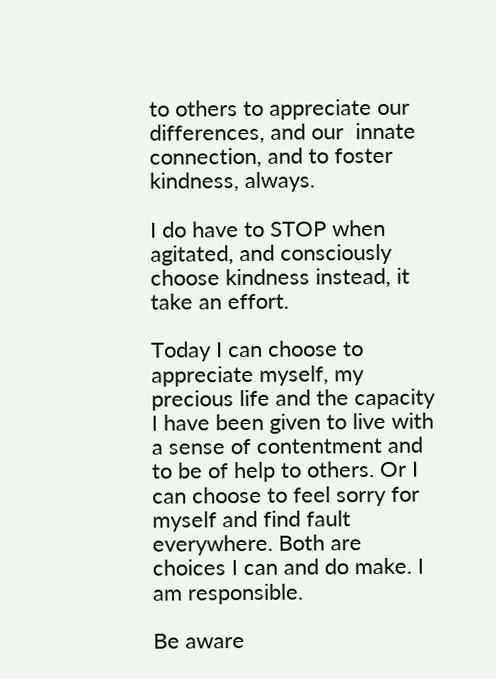to others to appreciate our differences, and our  innate connection, and to foster kindness, always.

I do have to STOP when agitated, and consciously choose kindness instead, it take an effort.

Today I can choose to appreciate myself, my precious life and the capacity I have been given to live with a sense of contentment and to be of help to others. Or I can choose to feel sorry for myself and find fault everywhere. Both are choices I can and do make. I am responsible.

Be aware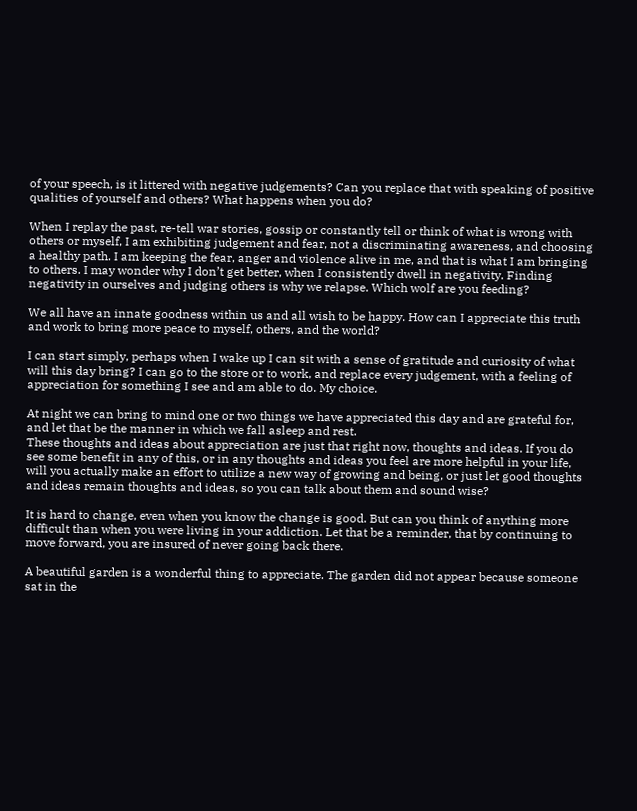of your speech, is it littered with negative judgements? Can you replace that with speaking of positive qualities of yourself and others? What happens when you do?

When I replay the past, re-tell war stories, gossip or constantly tell or think of what is wrong with others or myself, I am exhibiting judgement and fear, not a discriminating awareness, and choosing a healthy path. I am keeping the fear, anger and violence alive in me, and that is what I am bringing to others. I may wonder why I don’t get better, when I consistently dwell in negativity. Finding negativity in ourselves and judging others is why we relapse. Which wolf are you feeding?

We all have an innate goodness within us and all wish to be happy. How can I appreciate this truth and work to bring more peace to myself, others, and the world?

I can start simply, perhaps when I wake up I can sit with a sense of gratitude and curiosity of what will this day bring? I can go to the store or to work, and replace every judgement, with a feeling of appreciation for something I see and am able to do. My choice.

At night we can bring to mind one or two things we have appreciated this day and are grateful for, and let that be the manner in which we fall asleep and rest.
These thoughts and ideas about appreciation are just that right now, thoughts and ideas. If you do see some benefit in any of this, or in any thoughts and ideas you feel are more helpful in your life, will you actually make an effort to utilize a new way of growing and being, or just let good thoughts and ideas remain thoughts and ideas, so you can talk about them and sound wise?

It is hard to change, even when you know the change is good. But can you think of anything more difficult than when you were living in your addiction. Let that be a reminder, that by continuing to move forward, you are insured of never going back there.

A beautiful garden is a wonderful thing to appreciate. The garden did not appear because someone sat in the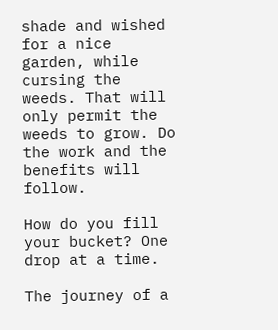shade and wished for a nice garden, while cursing the weeds. That will only permit the weeds to grow. Do the work and the benefits will follow.

How do you fill your bucket? One drop at a time.

The journey of a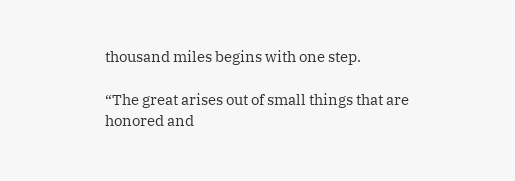thousand miles begins with one step.

“The great arises out of small things that are honored and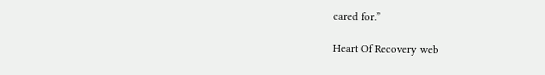cared for.”

Heart Of Recovery web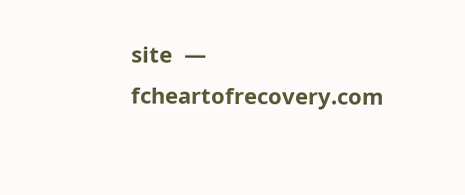site  —  fcheartofrecovery.com